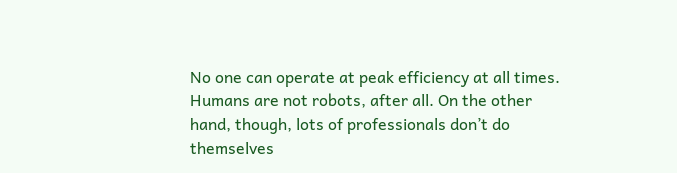No one can operate at peak efficiency at all times. Humans are not robots, after all. On the other hand, though, lots of professionals don’t do themselves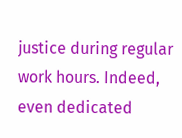justice during regular work hours. Indeed, even dedicated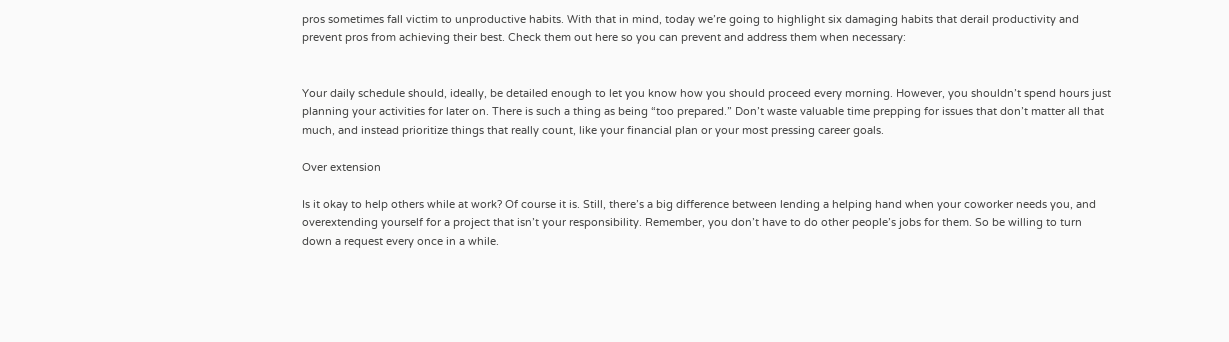pros sometimes fall victim to unproductive habits. With that in mind, today we’re going to highlight six damaging habits that derail productivity and prevent pros from achieving their best. Check them out here so you can prevent and address them when necessary:


Your daily schedule should, ideally, be detailed enough to let you know how you should proceed every morning. However, you shouldn’t spend hours just planning your activities for later on. There is such a thing as being “too prepared.” Don’t waste valuable time prepping for issues that don’t matter all that much, and instead prioritize things that really count, like your financial plan or your most pressing career goals.

Over extension

Is it okay to help others while at work? Of course it is. Still, there’s a big difference between lending a helping hand when your coworker needs you, and overextending yourself for a project that isn’t your responsibility. Remember, you don’t have to do other people’s jobs for them. So be willing to turn down a request every once in a while.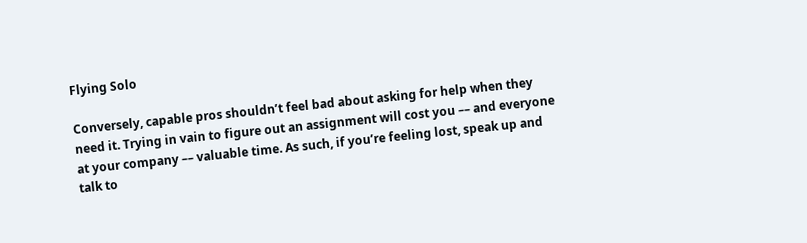Flying Solo

Conversely, capable pros shouldn’t feel bad about asking for help when they need it. Trying in vain to figure out an assignment will cost you –– and everyone at your company –– valuable time. As such, if you’re feeling lost, speak up and talk to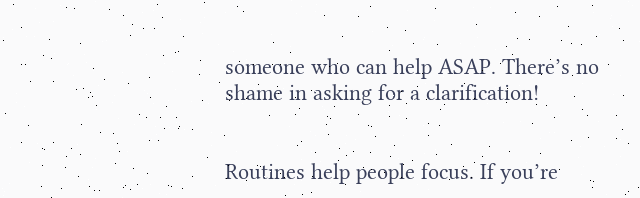someone who can help ASAP. There’s no shame in asking for a clarification!


Routines help people focus. If you’re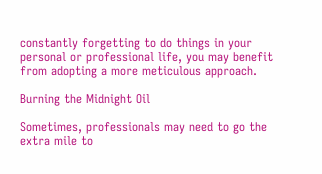constantly forgetting to do things in your personal or professional life, you may benefit from adopting a more meticulous approach.

Burning the Midnight Oil

Sometimes, professionals may need to go the extra mile to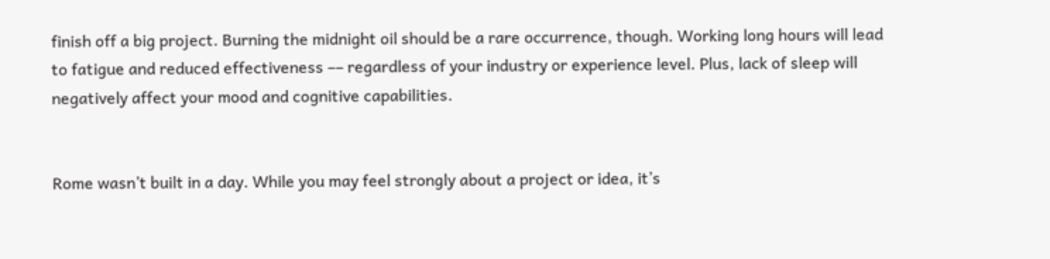finish off a big project. Burning the midnight oil should be a rare occurrence, though. Working long hours will lead to fatigue and reduced effectiveness –– regardless of your industry or experience level. Plus, lack of sleep will negatively affect your mood and cognitive capabilities.


Rome wasn’t built in a day. While you may feel strongly about a project or idea, it’s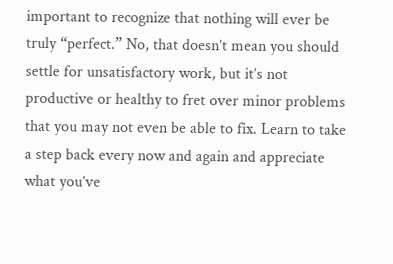important to recognize that nothing will ever be truly “perfect.” No, that doesn’t mean you should settle for unsatisfactory work, but it’s not productive or healthy to fret over minor problems that you may not even be able to fix. Learn to take a step back every now and again and appreciate what you’ve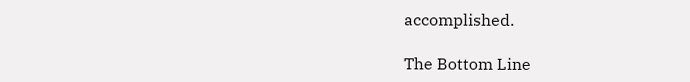accomplished.

The Bottom Line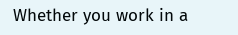Whether you work in a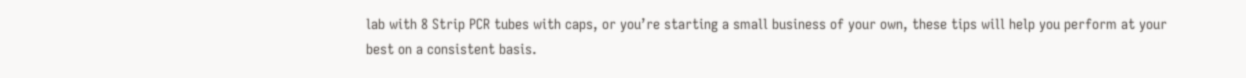lab with 8 Strip PCR tubes with caps, or you’re starting a small business of your own, these tips will help you perform at your best on a consistent basis.